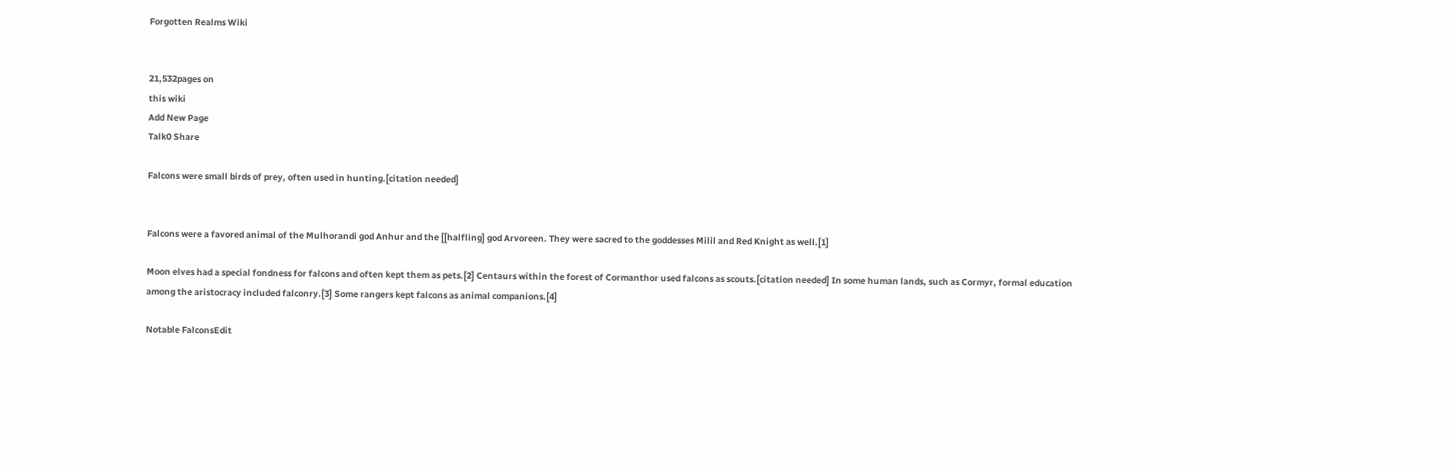Forgotten Realms Wiki


21,532pages on
this wiki
Add New Page
Talk0 Share

Falcons were small birds of prey, often used in hunting.[citation needed]


Falcons were a favored animal of the Mulhorandi god Anhur and the [[halfling] god Arvoreen. They were sacred to the goddesses Milil and Red Knight as well.[1]

Moon elves had a special fondness for falcons and often kept them as pets.[2] Centaurs within the forest of Cormanthor used falcons as scouts.[citation needed] In some human lands, such as Cormyr, formal education among the aristocracy included falconry.[3] Some rangers kept falcons as animal companions.[4]

Notable FalconsEdit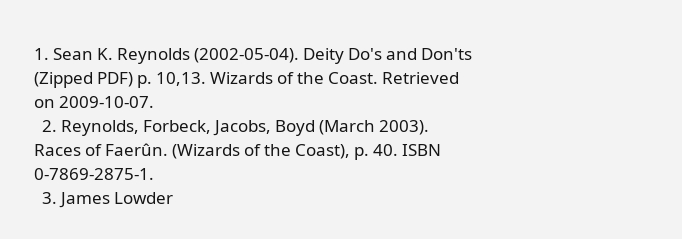1. Sean K. Reynolds (2002-05-04). Deity Do's and Don'ts (Zipped PDF) p. 10,13. Wizards of the Coast. Retrieved on 2009-10-07.
  2. Reynolds, Forbeck, Jacobs, Boyd (March 2003). Races of Faerûn. (Wizards of the Coast), p. 40. ISBN 0-7869-2875-1.
  3. James Lowder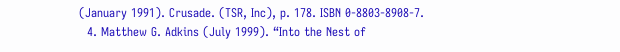(January 1991). Crusade. (TSR, Inc), p. 178. ISBN 0-8803-8908-7.
  4. Matthew G. Adkins (July 1999). “Into the Nest of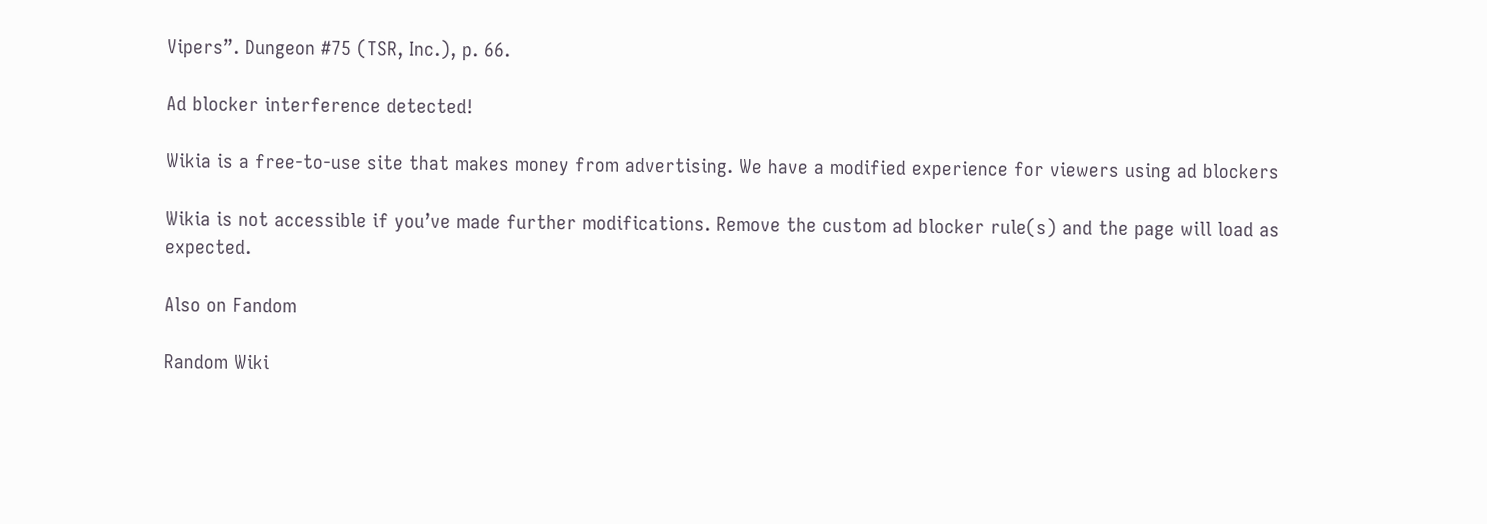Vipers”. Dungeon #75 (TSR, Inc.), p. 66.

Ad blocker interference detected!

Wikia is a free-to-use site that makes money from advertising. We have a modified experience for viewers using ad blockers

Wikia is not accessible if you’ve made further modifications. Remove the custom ad blocker rule(s) and the page will load as expected.

Also on Fandom

Random Wiki